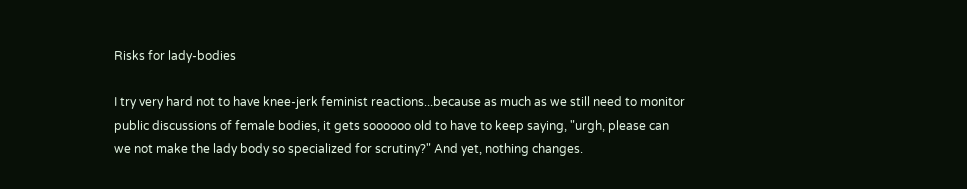Risks for lady-bodies

I try very hard not to have knee-jerk feminist reactions...because as much as we still need to monitor public discussions of female bodies, it gets soooooo old to have to keep saying, "urgh, please can we not make the lady body so specialized for scrutiny?" And yet, nothing changes.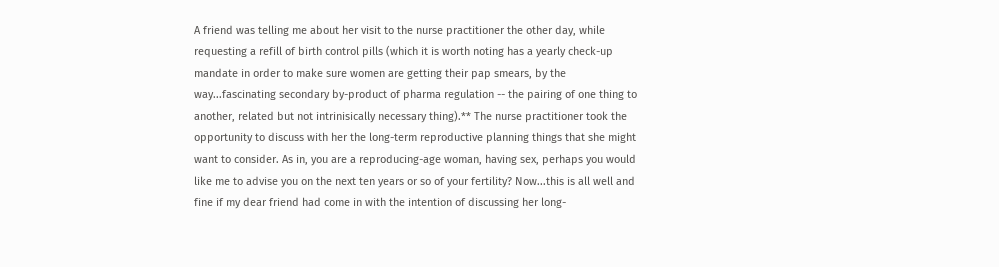A friend was telling me about her visit to the nurse practitioner the other day, while requesting a refill of birth control pills (which it is worth noting has a yearly check-up mandate in order to make sure women are getting their pap smears, by the way...fascinating secondary by-product of pharma regulation -- the pairing of one thing to another, related but not intrinisically necessary thing).** The nurse practitioner took the opportunity to discuss with her the long-term reproductive planning things that she might want to consider. As in, you are a reproducing-age woman, having sex, perhaps you would like me to advise you on the next ten years or so of your fertility? Now...this is all well and fine if my dear friend had come in with the intention of discussing her long-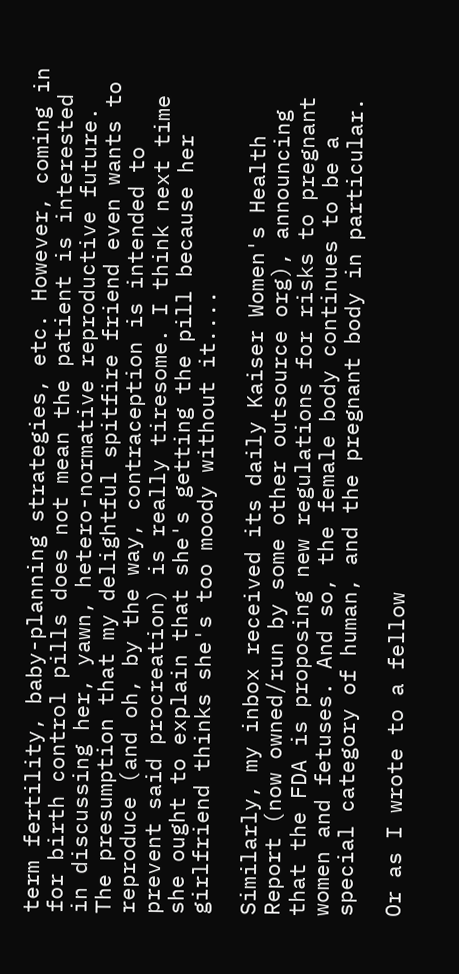term fertility, baby-planning strategies, etc. However, coming in for birth control pills does not mean the patient is interested in discussing her, yawn, hetero-normative reproductive future. The presumption that my delightful spitfire friend even wants to reproduce (and oh, by the way, contraception is intended to prevent said procreation) is really tiresome. I think next time she ought to explain that she's getting the pill because her girlfriend thinks she's too moody without it....

Similarly, my inbox received its daily Kaiser Women's Health Report (now owned/run by some other outsource org), announcing that the FDA is proposing new regulations for risks to pregnant women and fetuses. And so, the female body continues to be a special category of human, and the pregnant body in particular.

Or as I wrote to a fellow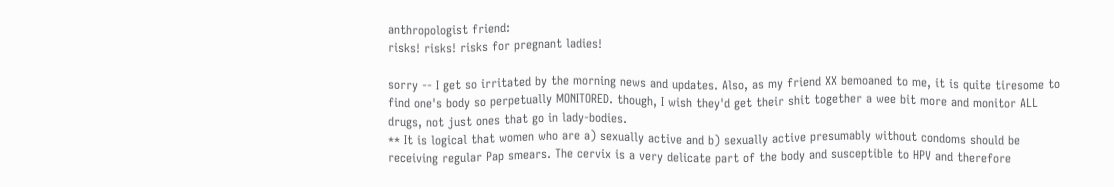anthropologist friend:
risks! risks! risks for pregnant ladies!

sorry -- I get so irritated by the morning news and updates. Also, as my friend XX bemoaned to me, it is quite tiresome to find one's body so perpetually MONITORED. though, I wish they'd get their shit together a wee bit more and monitor ALL drugs, not just ones that go in lady-bodies.
** It is logical that women who are a) sexually active and b) sexually active presumably without condoms should be receiving regular Pap smears. The cervix is a very delicate part of the body and susceptible to HPV and therefore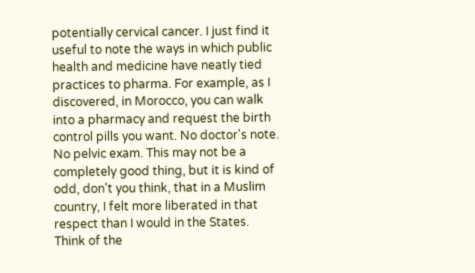potentially cervical cancer. I just find it useful to note the ways in which public health and medicine have neatly tied practices to pharma. For example, as I discovered, in Morocco, you can walk into a pharmacy and request the birth control pills you want. No doctor's note. No pelvic exam. This may not be a completely good thing, but it is kind of odd, don't you think, that in a Muslim country, I felt more liberated in that respect than I would in the States. Think of the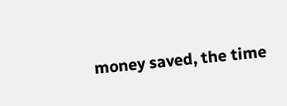money saved, the time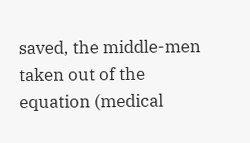saved, the middle-men taken out of the equation (medical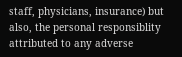staff, physicians, insurance) but also, the personal responsiblity attributed to any adverse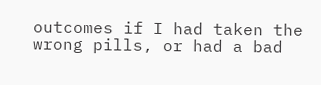outcomes if I had taken the wrong pills, or had a bad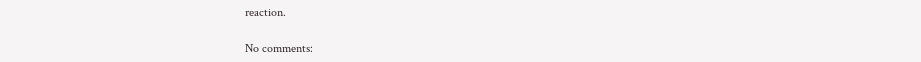reaction.

No comments: